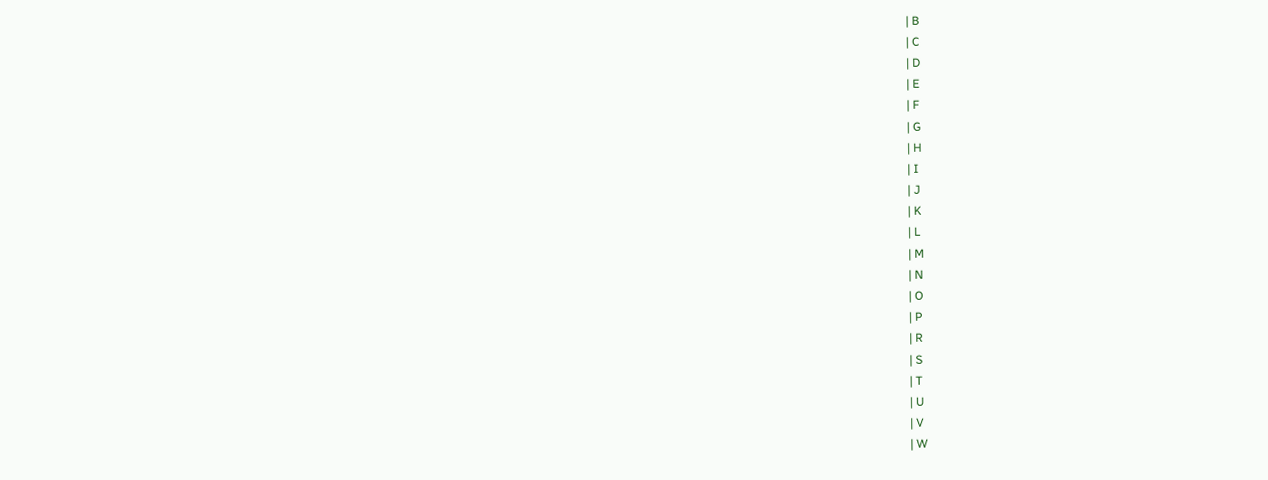| B
| C
| D
| E
| F
| G
| H
| I
| J
| K
| L
| M
| N
| O
| P
| R
| S
| T
| U
| V
| W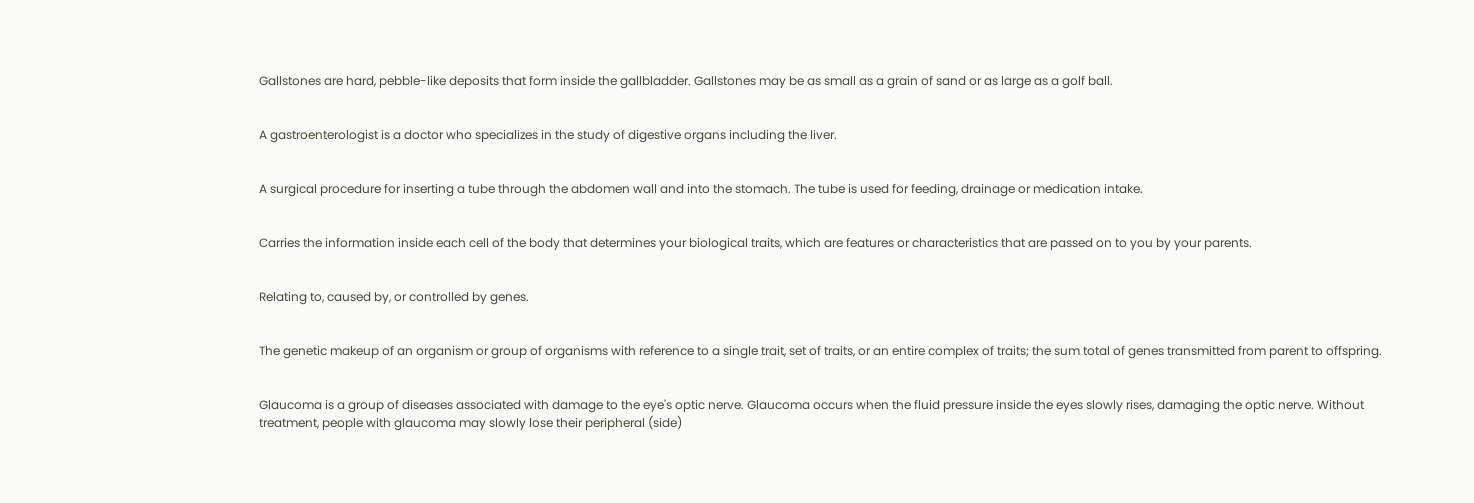Gallstones are hard, pebble-like deposits that form inside the gallbladder. Gallstones may be as small as a grain of sand or as large as a golf ball.


A gastroenterologist is a doctor who specializes in the study of digestive organs including the liver.


A surgical procedure for inserting a tube through the abdomen wall and into the stomach. The tube is used for feeding, drainage or medication intake.


Carries the information inside each cell of the body that determines your biological traits, which are features or characteristics that are passed on to you by your parents.


Relating to, caused by, or controlled by genes.


The genetic makeup of an organism or group of organisms with reference to a single trait, set of traits, or an entire complex of traits; the sum total of genes transmitted from parent to offspring.


Glaucoma is a group of diseases associated with damage to the eye's optic nerve. Glaucoma occurs when the fluid pressure inside the eyes slowly rises, damaging the optic nerve. Without treatment, people with glaucoma may slowly lose their peripheral (side)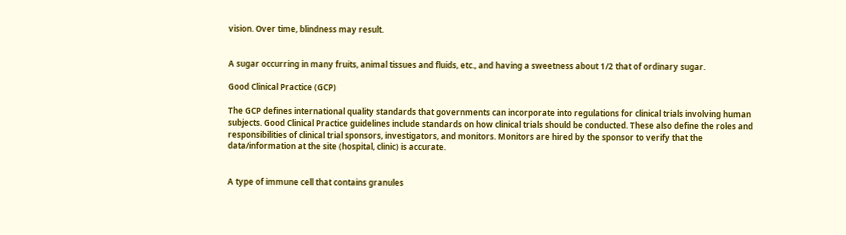vision. Over time, blindness may result.


A sugar occurring in many fruits, animal tissues and fluids, etc., and having a sweetness about 1/2 that of ordinary sugar.

Good Clinical Practice (GCP)

The GCP defines international quality standards that governments can incorporate into regulations for clinical trials involving human subjects. Good Clinical Practice guidelines include standards on how clinical trials should be conducted. These also define the roles and responsibilities of clinical trial sponsors, investigators, and monitors. Monitors are hired by the sponsor to verify that the data/information at the site (hospital, clinic) is accurate.


A type of immune cell that contains granules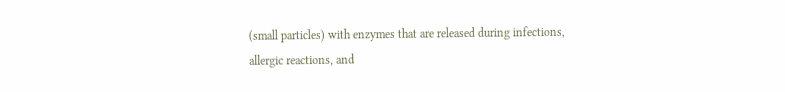(small particles) with enzymes that are released during infections, allergic reactions, and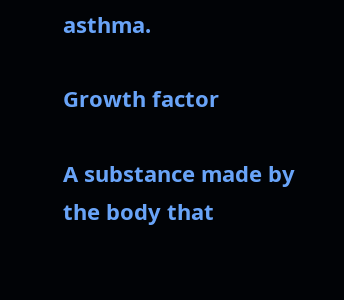asthma.

Growth factor

A substance made by the body that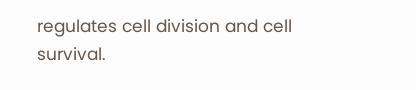regulates cell division and cell survival.